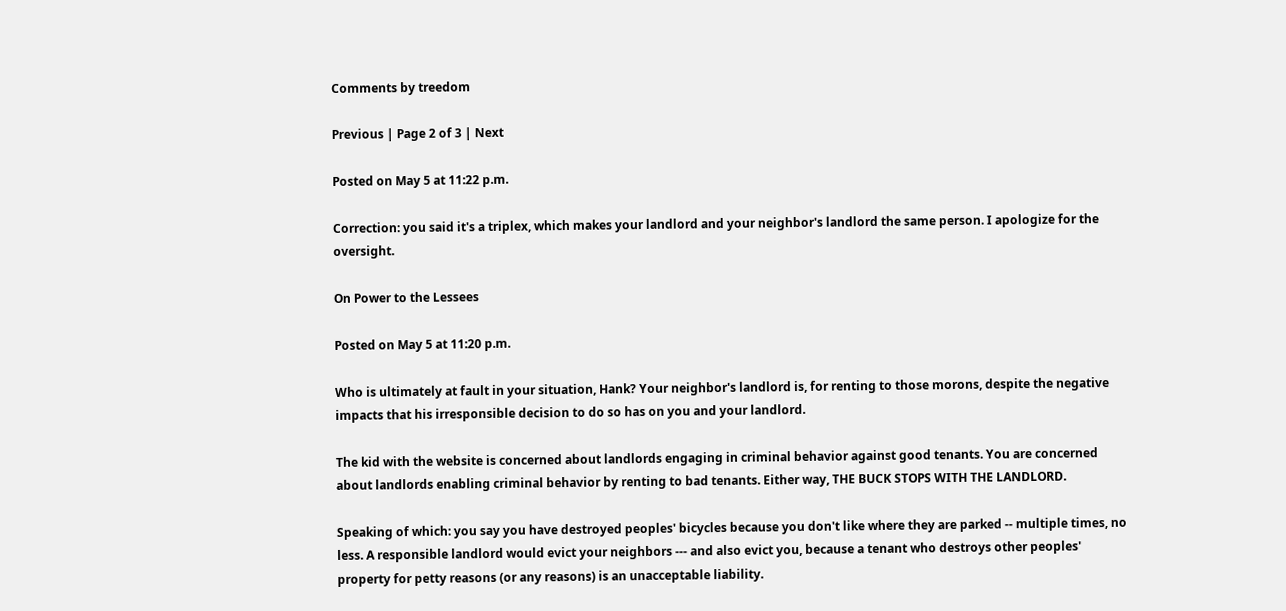Comments by treedom

Previous | Page 2 of 3 | Next

Posted on May 5 at 11:22 p.m.

Correction: you said it's a triplex, which makes your landlord and your neighbor's landlord the same person. I apologize for the oversight.

On Power to the Lessees

Posted on May 5 at 11:20 p.m.

Who is ultimately at fault in your situation, Hank? Your neighbor's landlord is, for renting to those morons, despite the negative impacts that his irresponsible decision to do so has on you and your landlord.

The kid with the website is concerned about landlords engaging in criminal behavior against good tenants. You are concerned about landlords enabling criminal behavior by renting to bad tenants. Either way, THE BUCK STOPS WITH THE LANDLORD.

Speaking of which: you say you have destroyed peoples' bicycles because you don't like where they are parked -- multiple times, no less. A responsible landlord would evict your neighbors --- and also evict you, because a tenant who destroys other peoples' property for petty reasons (or any reasons) is an unacceptable liability.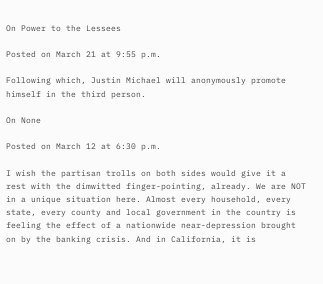On Power to the Lessees

Posted on March 21 at 9:55 p.m.

Following which, Justin Michael will anonymously promote himself in the third person.

On None

Posted on March 12 at 6:30 p.m.

I wish the partisan trolls on both sides would give it a rest with the dimwitted finger-pointing, already. We are NOT in a unique situation here. Almost every household, every state, every county and local government in the country is feeling the effect of a nationwide near-depression brought on by the banking crisis. And in California, it is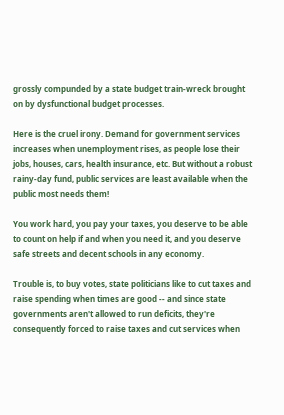grossly compunded by a state budget train-wreck brought on by dysfunctional budget processes.

Here is the cruel irony. Demand for government services increases when unemployment rises, as people lose their jobs, houses, cars, health insurance, etc. But without a robust rainy-day fund, public services are least available when the public most needs them!

You work hard, you pay your taxes, you deserve to be able to count on help if and when you need it, and you deserve safe streets and decent schools in any economy.

Trouble is, to buy votes, state politicians like to cut taxes and raise spending when times are good -- and since state governments aren't allowed to run deficits, they're consequently forced to raise taxes and cut services when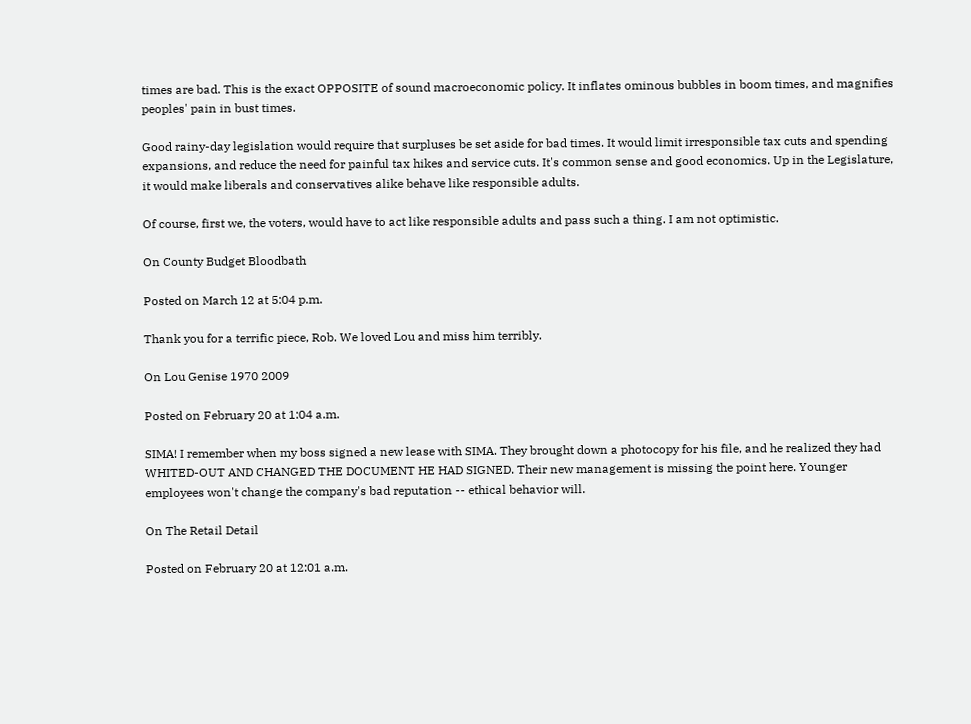times are bad. This is the exact OPPOSITE of sound macroeconomic policy. It inflates ominous bubbles in boom times, and magnifies peoples' pain in bust times.

Good rainy-day legislation would require that surpluses be set aside for bad times. It would limit irresponsible tax cuts and spending expansions, and reduce the need for painful tax hikes and service cuts. It's common sense and good economics. Up in the Legislature, it would make liberals and conservatives alike behave like responsible adults.

Of course, first we, the voters, would have to act like responsible adults and pass such a thing. I am not optimistic.

On County Budget Bloodbath

Posted on March 12 at 5:04 p.m.

Thank you for a terrific piece, Rob. We loved Lou and miss him terribly.

On Lou Genise 1970 2009

Posted on February 20 at 1:04 a.m.

SIMA! I remember when my boss signed a new lease with SIMA. They brought down a photocopy for his file, and he realized they had WHITED-OUT AND CHANGED THE DOCUMENT HE HAD SIGNED. Their new management is missing the point here. Younger employees won't change the company's bad reputation -- ethical behavior will.

On The Retail Detail

Posted on February 20 at 12:01 a.m.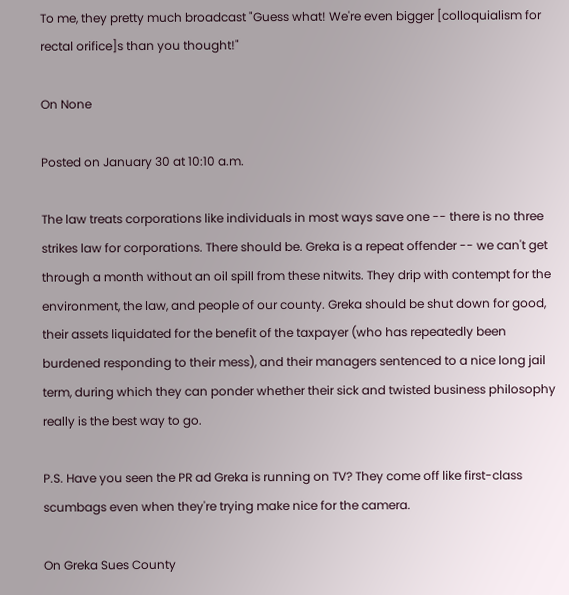To me, they pretty much broadcast "Guess what! We're even bigger [colloquialism for rectal orifice]s than you thought!"

On None

Posted on January 30 at 10:10 a.m.

The law treats corporations like individuals in most ways save one -- there is no three strikes law for corporations. There should be. Greka is a repeat offender -- we can't get through a month without an oil spill from these nitwits. They drip with contempt for the environment, the law, and people of our county. Greka should be shut down for good, their assets liquidated for the benefit of the taxpayer (who has repeatedly been burdened responding to their mess), and their managers sentenced to a nice long jail term, during which they can ponder whether their sick and twisted business philosophy really is the best way to go.

P.S. Have you seen the PR ad Greka is running on TV? They come off like first-class scumbags even when they're trying make nice for the camera.

On Greka Sues County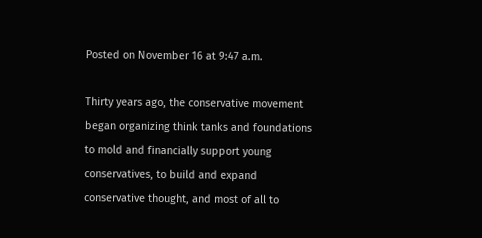Posted on November 16 at 9:47 a.m.

Thirty years ago, the conservative movement began organizing think tanks and foundations to mold and financially support young conservatives, to build and expand conservative thought, and most of all to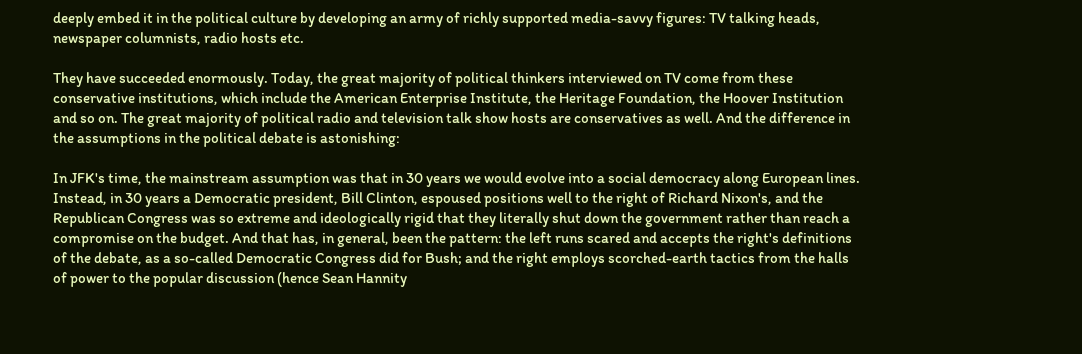deeply embed it in the political culture by developing an army of richly supported media-savvy figures: TV talking heads, newspaper columnists, radio hosts etc.

They have succeeded enormously. Today, the great majority of political thinkers interviewed on TV come from these conservative institutions, which include the American Enterprise Institute, the Heritage Foundation, the Hoover Institution and so on. The great majority of political radio and television talk show hosts are conservatives as well. And the difference in the assumptions in the political debate is astonishing:

In JFK's time, the mainstream assumption was that in 30 years we would evolve into a social democracy along European lines. Instead, in 30 years a Democratic president, Bill Clinton, espoused positions well to the right of Richard Nixon's, and the Republican Congress was so extreme and ideologically rigid that they literally shut down the government rather than reach a compromise on the budget. And that has, in general, been the pattern: the left runs scared and accepts the right's definitions of the debate, as a so-called Democratic Congress did for Bush; and the right employs scorched-earth tactics from the halls of power to the popular discussion (hence Sean Hannity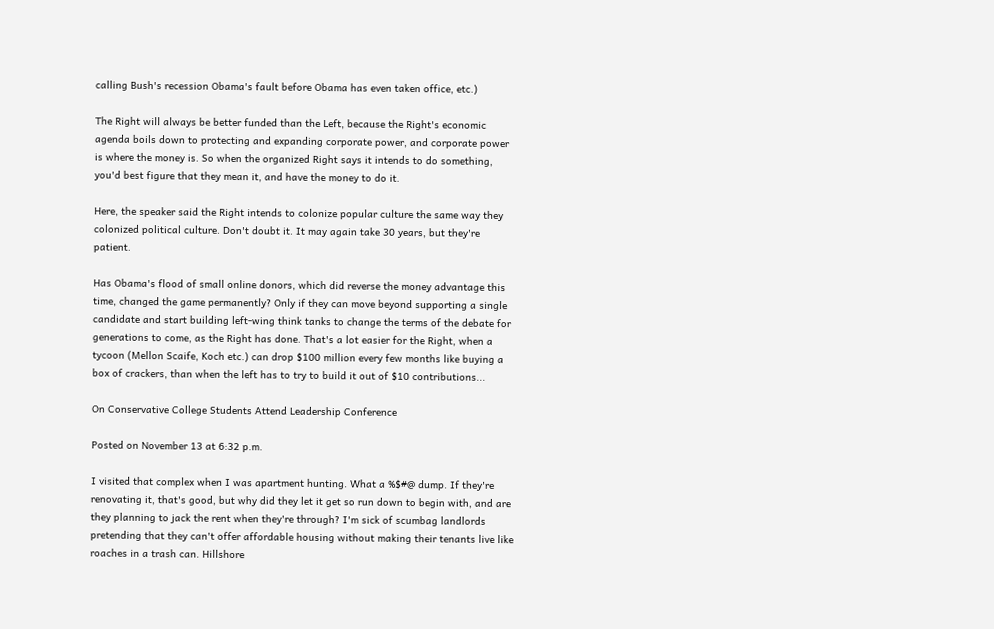calling Bush's recession Obama's fault before Obama has even taken office, etc.)

The Right will always be better funded than the Left, because the Right's economic agenda boils down to protecting and expanding corporate power, and corporate power is where the money is. So when the organized Right says it intends to do something, you'd best figure that they mean it, and have the money to do it.

Here, the speaker said the Right intends to colonize popular culture the same way they colonized political culture. Don't doubt it. It may again take 30 years, but they're patient.

Has Obama's flood of small online donors, which did reverse the money advantage this time, changed the game permanently? Only if they can move beyond supporting a single candidate and start building left-wing think tanks to change the terms of the debate for generations to come, as the Right has done. That's a lot easier for the Right, when a tycoon (Mellon Scaife, Koch etc.) can drop $100 million every few months like buying a box of crackers, than when the left has to try to build it out of $10 contributions...

On Conservative College Students Attend Leadership Conference

Posted on November 13 at 6:32 p.m.

I visited that complex when I was apartment hunting. What a %$#@ dump. If they're renovating it, that's good, but why did they let it get so run down to begin with, and are they planning to jack the rent when they're through? I'm sick of scumbag landlords pretending that they can't offer affordable housing without making their tenants live like roaches in a trash can. Hillshore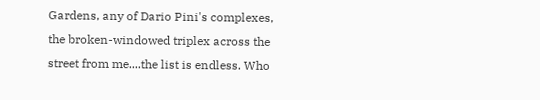Gardens, any of Dario Pini's complexes, the broken-windowed triplex across the street from me....the list is endless. Who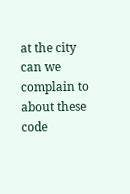at the city can we complain to about these code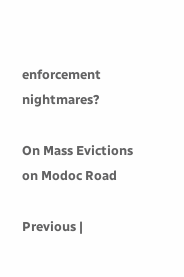enforcement nightmares?

On Mass Evictions on Modoc Road

Previous |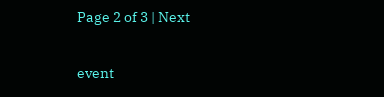Page 2 of 3 | Next

event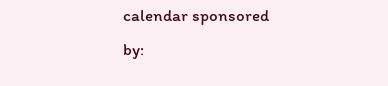calendar sponsored by: